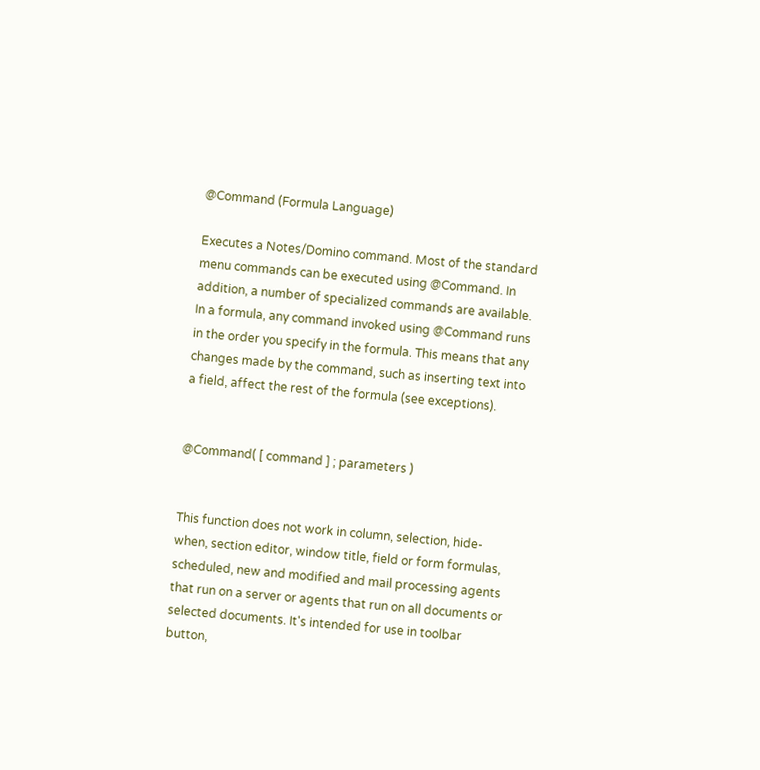@Command (Formula Language)

Executes a Notes/Domino command. Most of the standard menu commands can be executed using @Command. In addition, a number of specialized commands are available. In a formula, any command invoked using @Command runs in the order you specify in the formula. This means that any changes made by the command, such as inserting text into a field, affect the rest of the formula (see exceptions).


@Command( [ command ] ; parameters )


This function does not work in column, selection, hide-when, section editor, window title, field or form formulas, scheduled, new and modified and mail processing agents that run on a server or agents that run on all documents or selected documents. It's intended for use in toolbar button,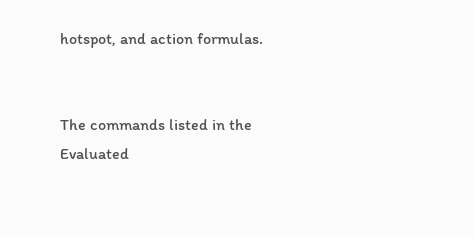hotspot, and action formulas.


The commands listed in the Evaluated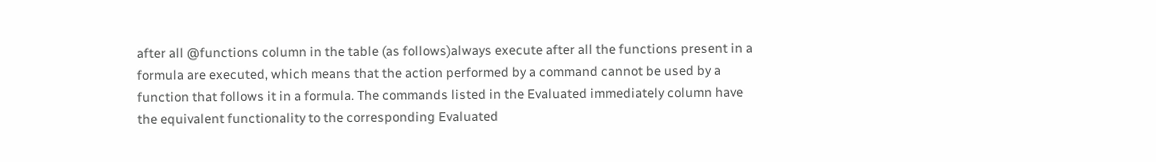after all @functions column in the table (as follows)always execute after all the functions present in a formula are executed, which means that the action performed by a command cannot be used by a function that follows it in a formula. The commands listed in the Evaluated immediately column have the equivalent functionality to the corresponding Evaluated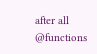after all @functions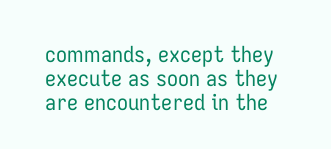commands, except they execute as soon as they are encountered in the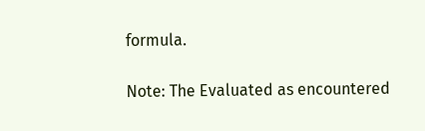formula.

Note: The Evaluated as encountered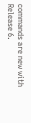commands are new with Release 6.